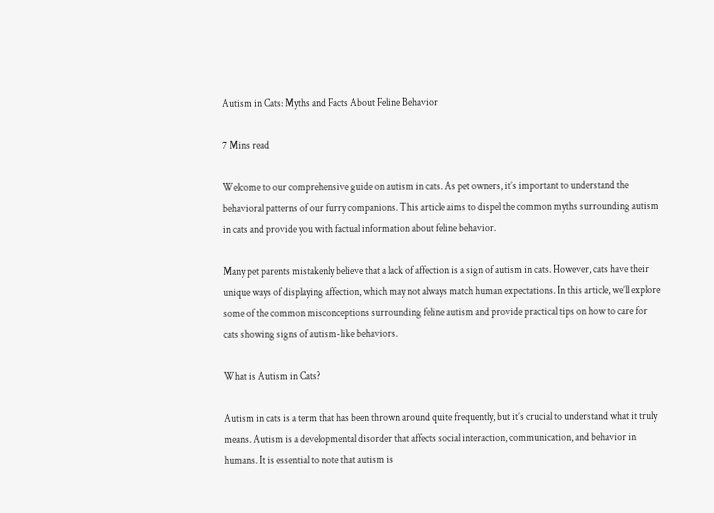Autism in Cats: Myths and Facts About Feline Behavior

7 Mins read

Welcome to our comprehensive guide on autism in cats. As pet owners, it’s important to understand the behavioral patterns of our furry companions. This article aims to dispel the common myths surrounding autism in cats and provide you with factual information about feline behavior.

Many pet parents mistakenly believe that a lack of affection is a sign of autism in cats. However, cats have their unique ways of displaying affection, which may not always match human expectations. In this article, we’ll explore some of the common misconceptions surrounding feline autism and provide practical tips on how to care for cats showing signs of autism-like behaviors.

What is Autism in Cats?

Autism in cats is a term that has been thrown around quite frequently, but it’s crucial to understand what it truly means. Autism is a developmental disorder that affects social interaction, communication, and behavior in humans. It is essential to note that autism is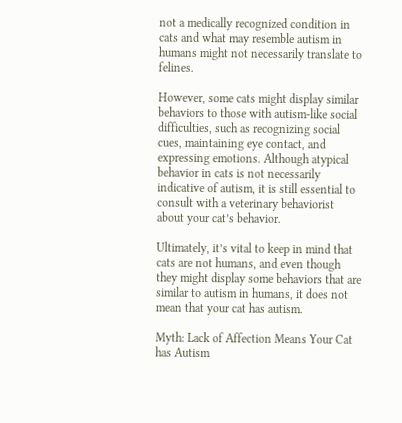not a medically recognized condition in cats and what may resemble autism in humans might not necessarily translate to felines.

However, some cats might display similar behaviors to those with autism-like social difficulties, such as recognizing social cues, maintaining eye contact, and expressing emotions. Although atypical behavior in cats is not necessarily indicative of autism, it is still essential to consult with a veterinary behaviorist about your cat’s behavior.

Ultimately, it’s vital to keep in mind that cats are not humans, and even though they might display some behaviors that are similar to autism in humans, it does not mean that your cat has autism.

Myth: Lack of Affection Means Your Cat has Autism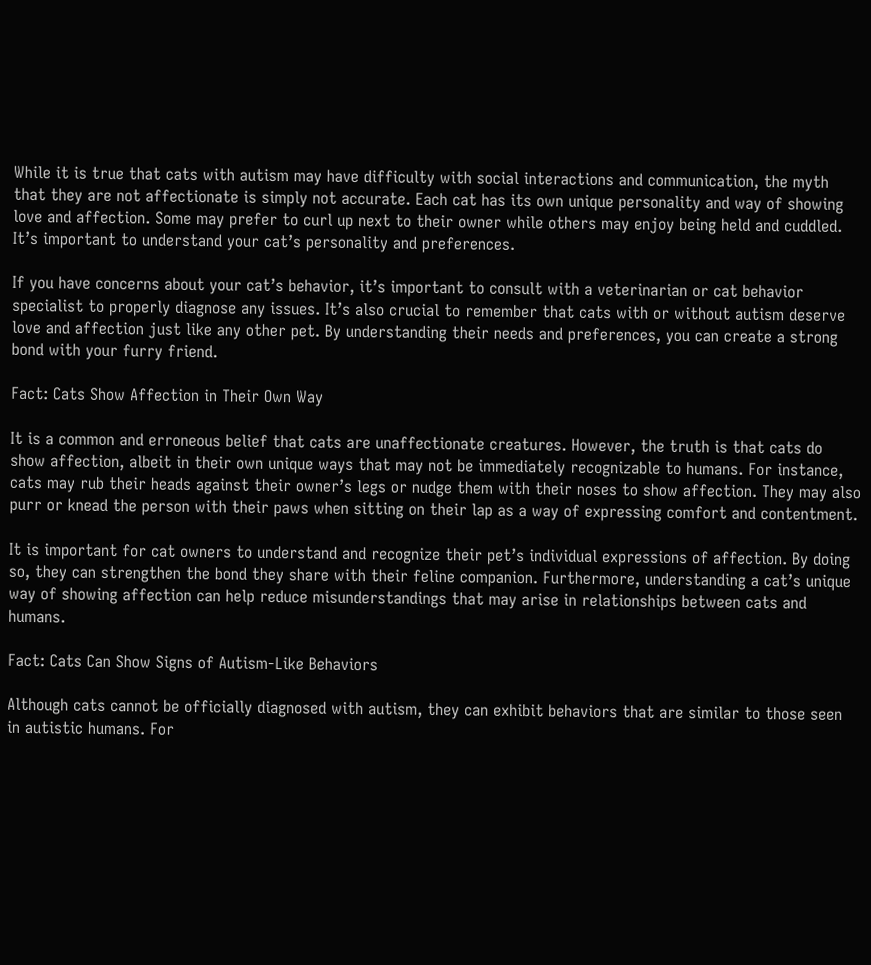While it is true that cats with autism may have difficulty with social interactions and communication, the myth that they are not affectionate is simply not accurate. Each cat has its own unique personality and way of showing love and affection. Some may prefer to curl up next to their owner while others may enjoy being held and cuddled. It’s important to understand your cat’s personality and preferences.

If you have concerns about your cat’s behavior, it’s important to consult with a veterinarian or cat behavior specialist to properly diagnose any issues. It’s also crucial to remember that cats with or without autism deserve love and affection just like any other pet. By understanding their needs and preferences, you can create a strong bond with your furry friend.

Fact: Cats Show Affection in Their Own Way

It is a common and erroneous belief that cats are unaffectionate creatures. However, the truth is that cats do show affection, albeit in their own unique ways that may not be immediately recognizable to humans. For instance, cats may rub their heads against their owner’s legs or nudge them with their noses to show affection. They may also purr or knead the person with their paws when sitting on their lap as a way of expressing comfort and contentment.

It is important for cat owners to understand and recognize their pet’s individual expressions of affection. By doing so, they can strengthen the bond they share with their feline companion. Furthermore, understanding a cat’s unique way of showing affection can help reduce misunderstandings that may arise in relationships between cats and humans.

Fact: Cats Can Show Signs of Autism-Like Behaviors

Although cats cannot be officially diagnosed with autism, they can exhibit behaviors that are similar to those seen in autistic humans. For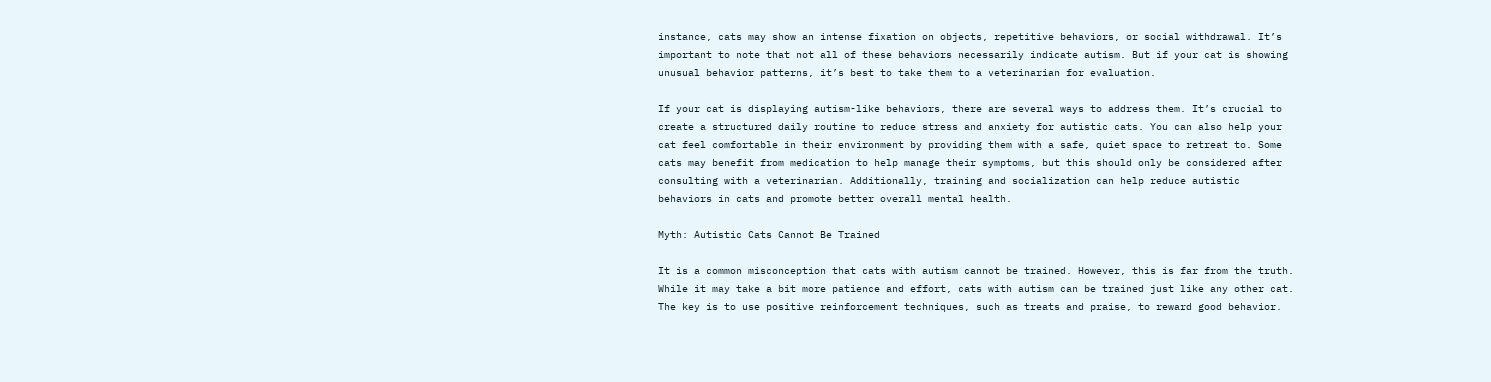instance, cats may show an intense fixation on objects, repetitive behaviors, or social withdrawal. It’s important to note that not all of these behaviors necessarily indicate autism. But if your cat is showing unusual behavior patterns, it’s best to take them to a veterinarian for evaluation.

If your cat is displaying autism-like behaviors, there are several ways to address them. It’s crucial to create a structured daily routine to reduce stress and anxiety for autistic cats. You can also help your cat feel comfortable in their environment by providing them with a safe, quiet space to retreat to. Some cats may benefit from medication to help manage their symptoms, but this should only be considered after consulting with a veterinarian. Additionally, training and socialization can help reduce autistic behaviors in cats and promote better overall mental health.

Myth: Autistic Cats Cannot Be Trained

It is a common misconception that cats with autism cannot be trained. However, this is far from the truth. While it may take a bit more patience and effort, cats with autism can be trained just like any other cat. The key is to use positive reinforcement techniques, such as treats and praise, to reward good behavior.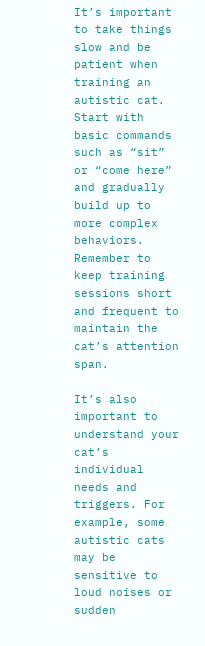It’s important to take things slow and be patient when training an autistic cat. Start with basic commands such as “sit” or “come here” and gradually build up to more complex behaviors. Remember to keep training sessions short and frequent to maintain the cat’s attention span.

It’s also important to understand your cat’s individual needs and triggers. For example, some autistic cats may be sensitive to loud noises or sudden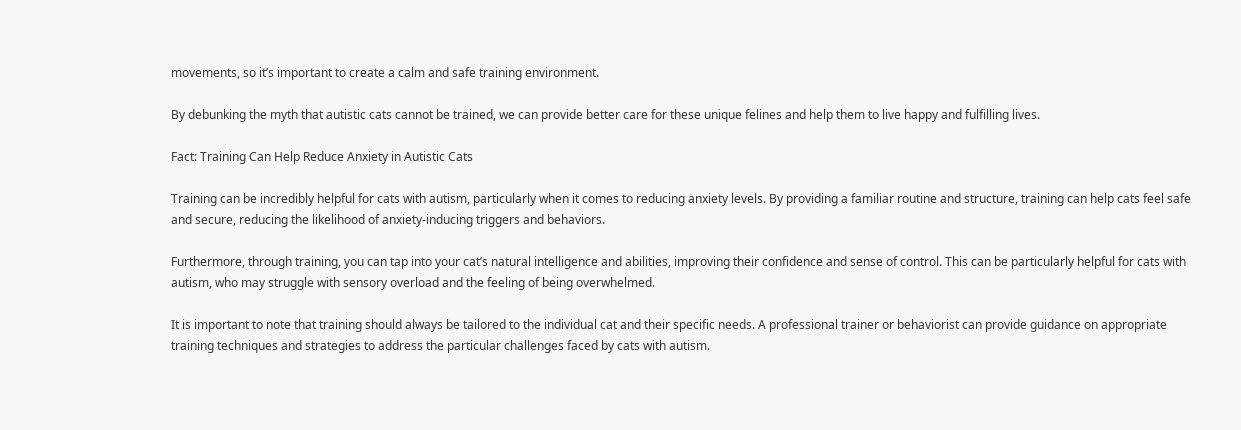movements, so it’s important to create a calm and safe training environment.

By debunking the myth that autistic cats cannot be trained, we can provide better care for these unique felines and help them to live happy and fulfilling lives.

Fact: Training Can Help Reduce Anxiety in Autistic Cats

Training can be incredibly helpful for cats with autism, particularly when it comes to reducing anxiety levels. By providing a familiar routine and structure, training can help cats feel safe and secure, reducing the likelihood of anxiety-inducing triggers and behaviors.

Furthermore, through training, you can tap into your cat’s natural intelligence and abilities, improving their confidence and sense of control. This can be particularly helpful for cats with autism, who may struggle with sensory overload and the feeling of being overwhelmed.

It is important to note that training should always be tailored to the individual cat and their specific needs. A professional trainer or behaviorist can provide guidance on appropriate training techniques and strategies to address the particular challenges faced by cats with autism.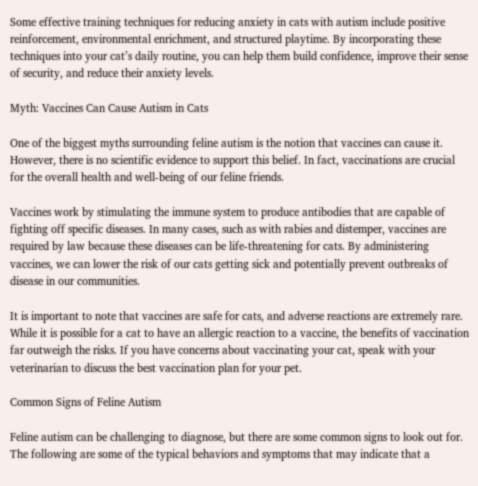Some effective training techniques for reducing anxiety in cats with autism include positive reinforcement, environmental enrichment, and structured playtime. By incorporating these techniques into your cat’s daily routine, you can help them build confidence, improve their sense of security, and reduce their anxiety levels.

Myth: Vaccines Can Cause Autism in Cats

One of the biggest myths surrounding feline autism is the notion that vaccines can cause it. However, there is no scientific evidence to support this belief. In fact, vaccinations are crucial for the overall health and well-being of our feline friends.

Vaccines work by stimulating the immune system to produce antibodies that are capable of fighting off specific diseases. In many cases, such as with rabies and distemper, vaccines are required by law because these diseases can be life-threatening for cats. By administering vaccines, we can lower the risk of our cats getting sick and potentially prevent outbreaks of disease in our communities.

It is important to note that vaccines are safe for cats, and adverse reactions are extremely rare. While it is possible for a cat to have an allergic reaction to a vaccine, the benefits of vaccination far outweigh the risks. If you have concerns about vaccinating your cat, speak with your veterinarian to discuss the best vaccination plan for your pet.

Common Signs of Feline Autism

Feline autism can be challenging to diagnose, but there are some common signs to look out for. The following are some of the typical behaviors and symptoms that may indicate that a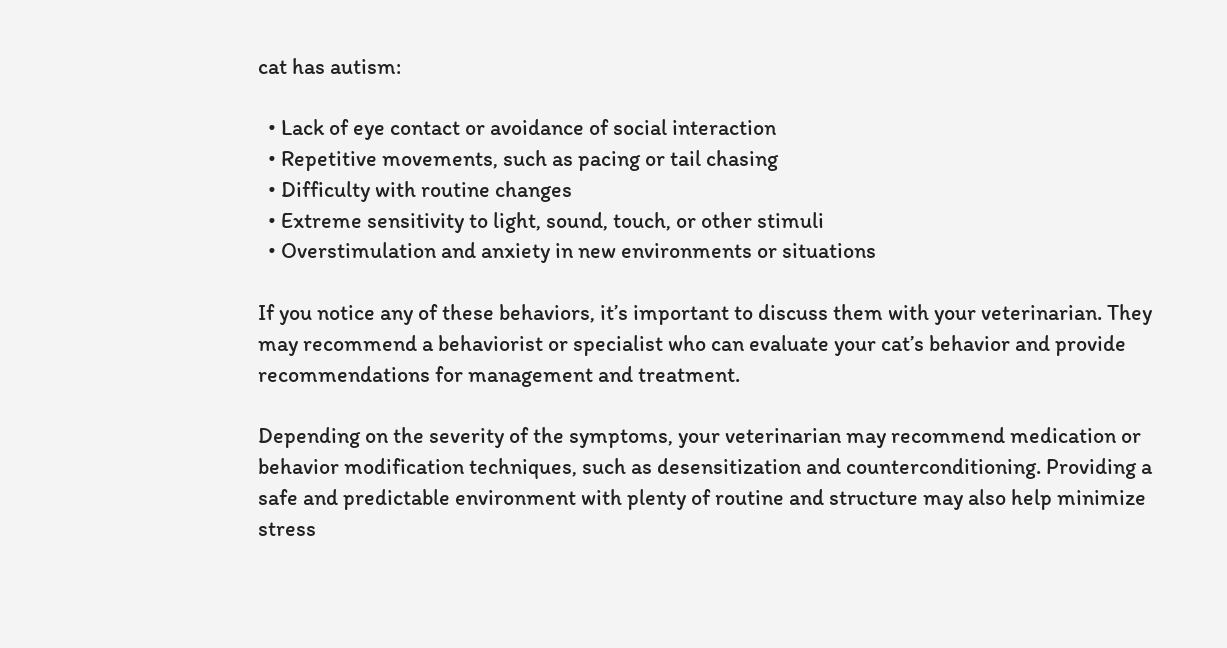cat has autism:

  • Lack of eye contact or avoidance of social interaction
  • Repetitive movements, such as pacing or tail chasing
  • Difficulty with routine changes
  • Extreme sensitivity to light, sound, touch, or other stimuli
  • Overstimulation and anxiety in new environments or situations

If you notice any of these behaviors, it’s important to discuss them with your veterinarian. They may recommend a behaviorist or specialist who can evaluate your cat’s behavior and provide recommendations for management and treatment.

Depending on the severity of the symptoms, your veterinarian may recommend medication or behavior modification techniques, such as desensitization and counterconditioning. Providing a safe and predictable environment with plenty of routine and structure may also help minimize stress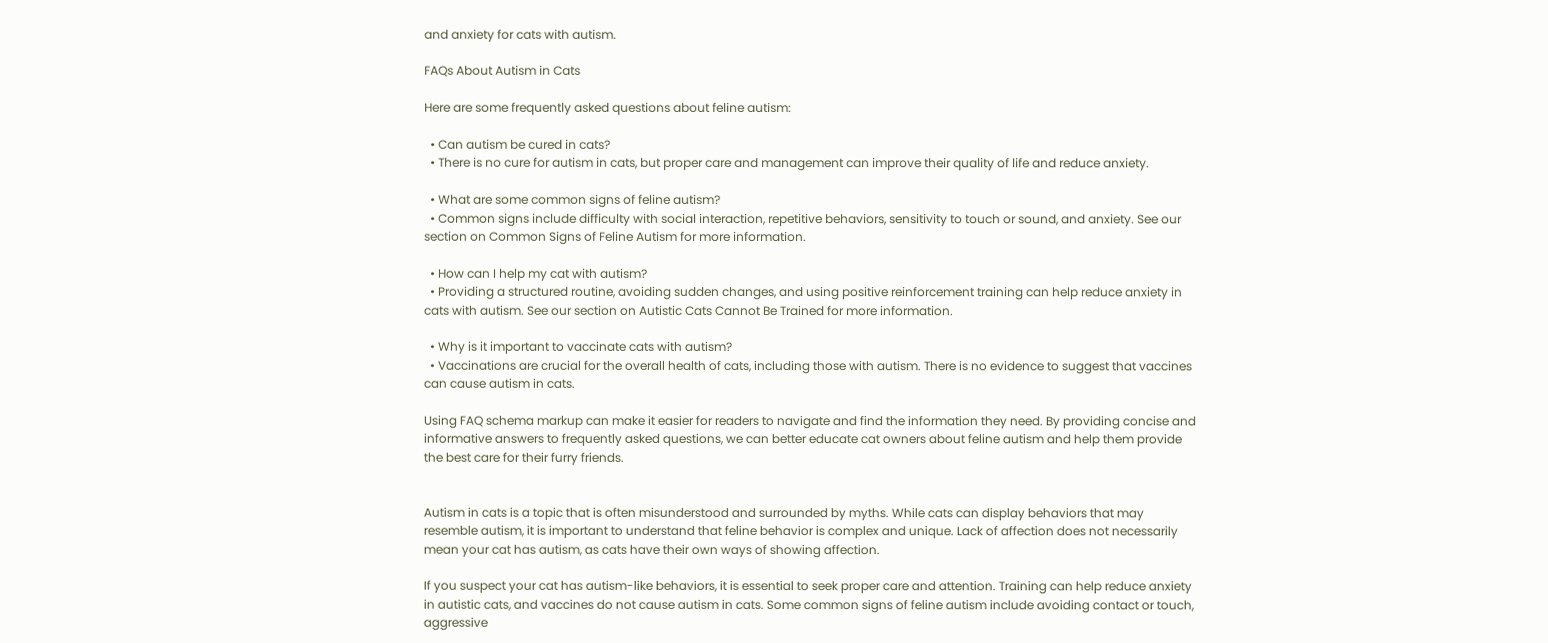and anxiety for cats with autism.

FAQs About Autism in Cats

Here are some frequently asked questions about feline autism:

  • Can autism be cured in cats?
  • There is no cure for autism in cats, but proper care and management can improve their quality of life and reduce anxiety.

  • What are some common signs of feline autism?
  • Common signs include difficulty with social interaction, repetitive behaviors, sensitivity to touch or sound, and anxiety. See our section on Common Signs of Feline Autism for more information.

  • How can I help my cat with autism?
  • Providing a structured routine, avoiding sudden changes, and using positive reinforcement training can help reduce anxiety in cats with autism. See our section on Autistic Cats Cannot Be Trained for more information.

  • Why is it important to vaccinate cats with autism?
  • Vaccinations are crucial for the overall health of cats, including those with autism. There is no evidence to suggest that vaccines can cause autism in cats.

Using FAQ schema markup can make it easier for readers to navigate and find the information they need. By providing concise and informative answers to frequently asked questions, we can better educate cat owners about feline autism and help them provide the best care for their furry friends.


Autism in cats is a topic that is often misunderstood and surrounded by myths. While cats can display behaviors that may resemble autism, it is important to understand that feline behavior is complex and unique. Lack of affection does not necessarily mean your cat has autism, as cats have their own ways of showing affection.

If you suspect your cat has autism-like behaviors, it is essential to seek proper care and attention. Training can help reduce anxiety in autistic cats, and vaccines do not cause autism in cats. Some common signs of feline autism include avoiding contact or touch, aggressive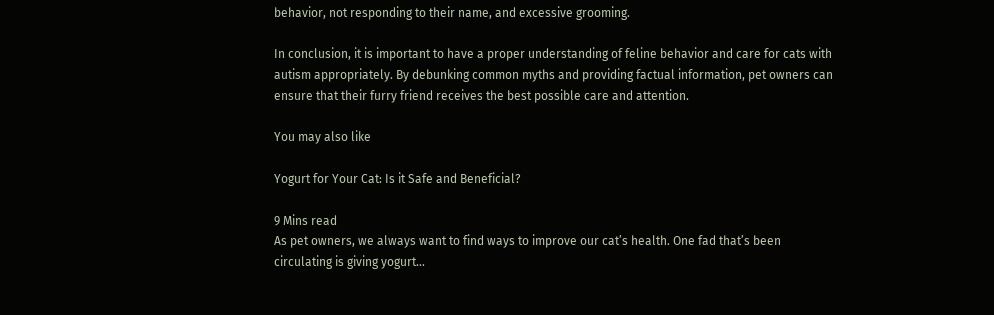behavior, not responding to their name, and excessive grooming.

In conclusion, it is important to have a proper understanding of feline behavior and care for cats with autism appropriately. By debunking common myths and providing factual information, pet owners can ensure that their furry friend receives the best possible care and attention.

You may also like

Yogurt for Your Cat: Is it Safe and Beneficial?

9 Mins read
As pet owners, we always want to find ways to improve our cat’s health. One fad that’s been circulating is giving yogurt…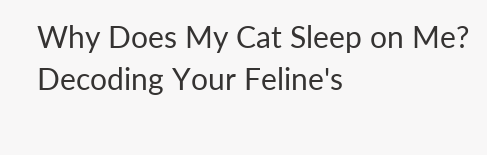Why Does My Cat Sleep on Me? Decoding Your Feline's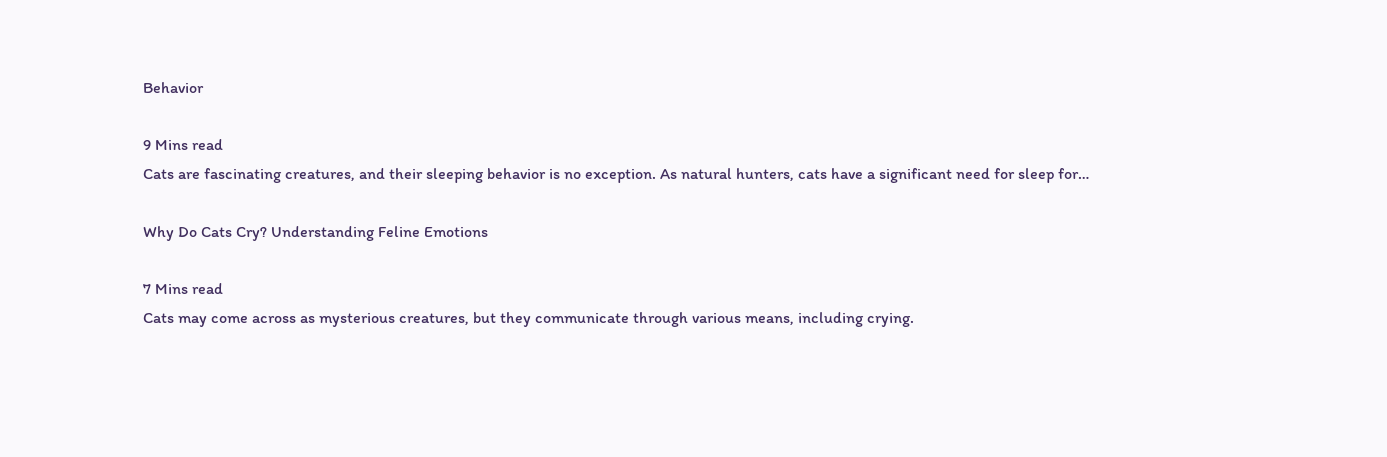Behavior

9 Mins read
Cats are fascinating creatures, and their sleeping behavior is no exception. As natural hunters, cats have a significant need for sleep for…

Why Do Cats Cry? Understanding Feline Emotions

7 Mins read
Cats may come across as mysterious creatures, but they communicate through various means, including crying.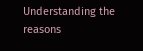Understanding the reasons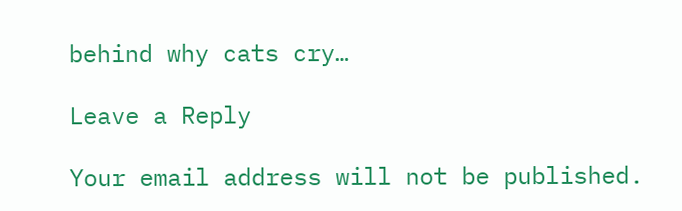behind why cats cry…

Leave a Reply

Your email address will not be published.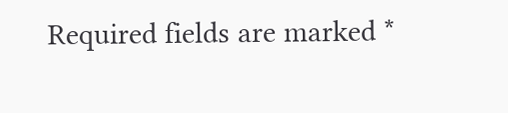Required fields are marked *